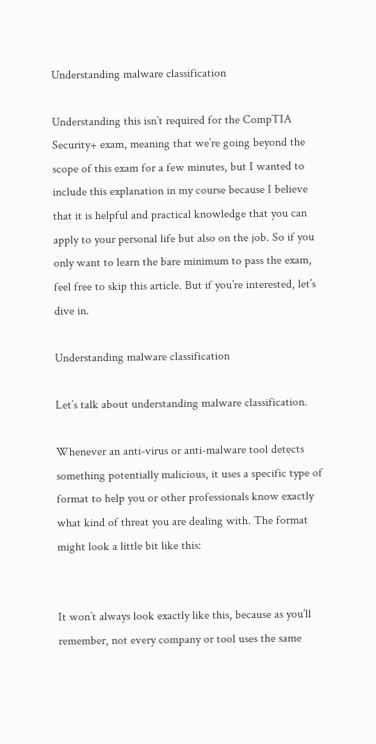Understanding malware classification

Understanding this isn’t required for the CompTIA Security+ exam, meaning that we’re going beyond the scope of this exam for a few minutes, but I wanted to include this explanation in my course because I believe that it is helpful and practical knowledge that you can apply to your personal life but also on the job. So if you only want to learn the bare minimum to pass the exam, feel free to skip this article. But if you’re interested, let’s dive in.

Understanding malware classification

Let’s talk about understanding malware classification.

Whenever an anti-virus or anti-malware tool detects something potentially malicious, it uses a specific type of format to help you or other professionals know exactly what kind of threat you are dealing with. The format might look a little bit like this:


It won’t always look exactly like this, because as you’ll remember, not every company or tool uses the same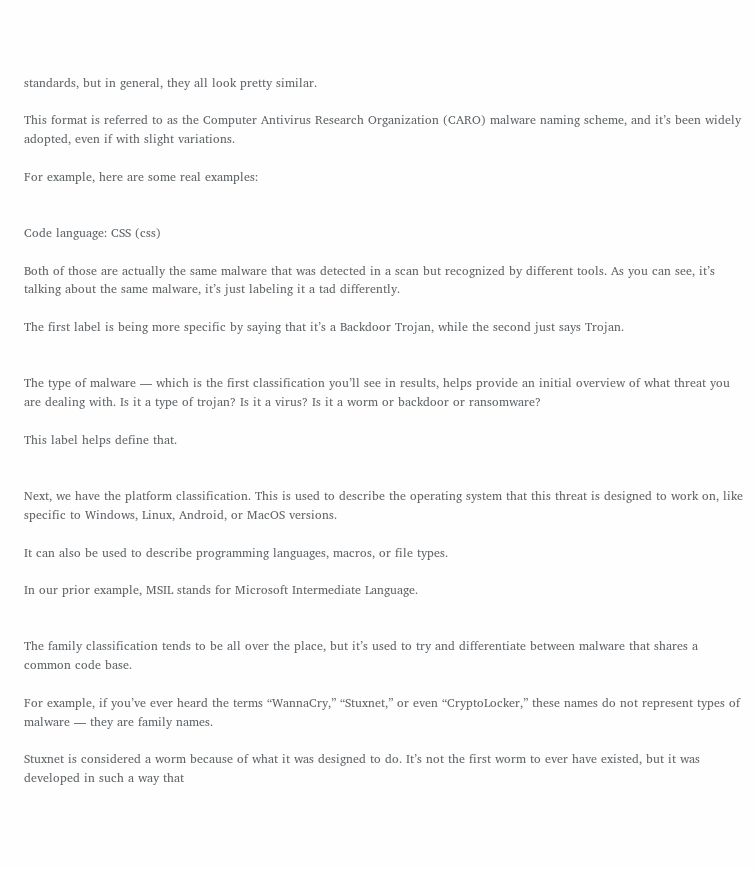standards, but in general, they all look pretty similar.

This format is referred to as the Computer Antivirus Research Organization (CARO) malware naming scheme, and it’s been widely adopted, even if with slight variations.

For example, here are some real examples:


Code language: CSS (css)

Both of those are actually the same malware that was detected in a scan but recognized by different tools. As you can see, it’s talking about the same malware, it’s just labeling it a tad differently.

The first label is being more specific by saying that it’s a Backdoor Trojan, while the second just says Trojan.


The type of malware — which is the first classification you’ll see in results, helps provide an initial overview of what threat you are dealing with. Is it a type of trojan? Is it a virus? Is it a worm or backdoor or ransomware?

This label helps define that.


Next, we have the platform classification. This is used to describe the operating system that this threat is designed to work on, like specific to Windows, Linux, Android, or MacOS versions.

It can also be used to describe programming languages, macros, or file types.

In our prior example, MSIL stands for Microsoft Intermediate Language.


The family classification tends to be all over the place, but it’s used to try and differentiate between malware that shares a common code base.

For example, if you’ve ever heard the terms “WannaCry,” “Stuxnet,” or even “CryptoLocker,” these names do not represent types of malware — they are family names.

Stuxnet is considered a worm because of what it was designed to do. It’s not the first worm to ever have existed, but it was developed in such a way that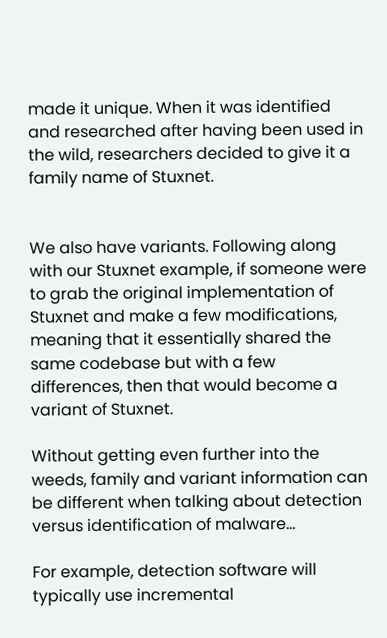made it unique. When it was identified and researched after having been used in the wild, researchers decided to give it a family name of Stuxnet.


We also have variants. Following along with our Stuxnet example, if someone were to grab the original implementation of Stuxnet and make a few modifications, meaning that it essentially shared the same codebase but with a few differences, then that would become a variant of Stuxnet.

Without getting even further into the weeds, family and variant information can be different when talking about detection versus identification of malware…

For example, detection software will typically use incremental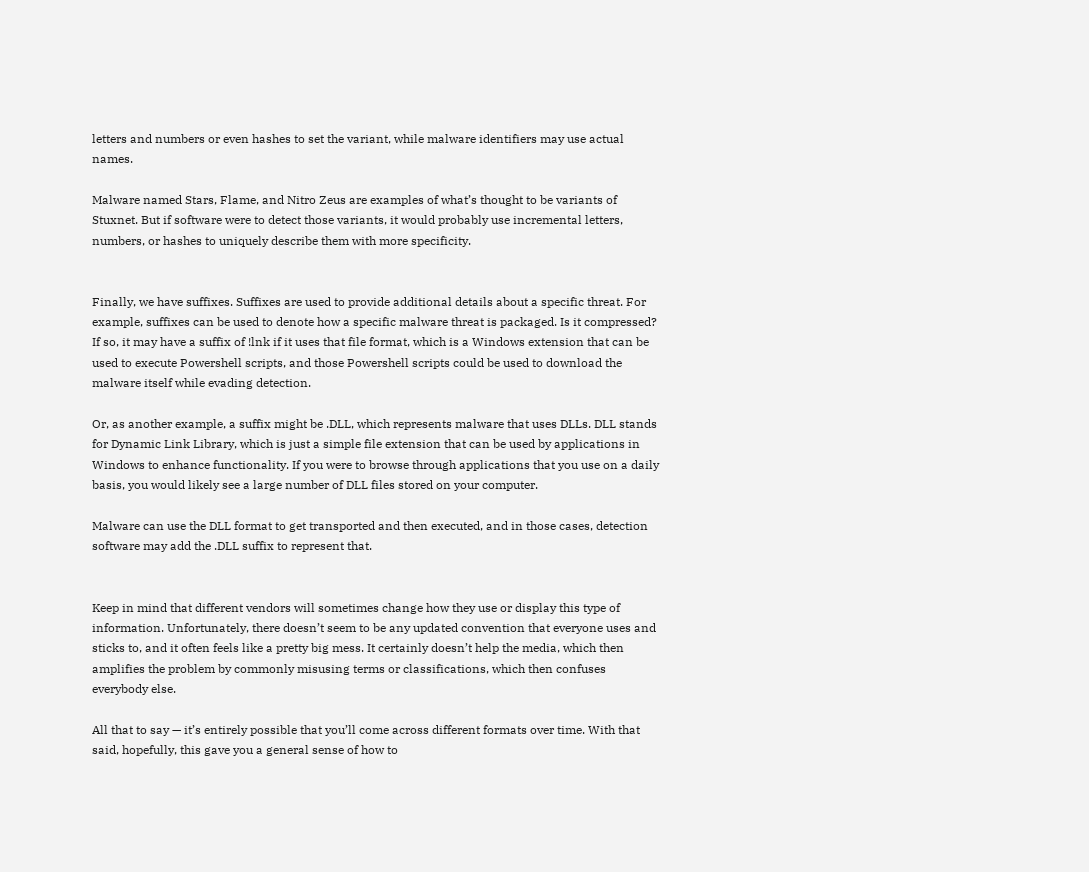letters and numbers or even hashes to set the variant, while malware identifiers may use actual names.

Malware named Stars, Flame, and Nitro Zeus are examples of what’s thought to be variants of Stuxnet. But if software were to detect those variants, it would probably use incremental letters, numbers, or hashes to uniquely describe them with more specificity.


Finally, we have suffixes. Suffixes are used to provide additional details about a specific threat. For example, suffixes can be used to denote how a specific malware threat is packaged. Is it compressed? If so, it may have a suffix of !lnk if it uses that file format, which is a Windows extension that can be used to execute Powershell scripts, and those Powershell scripts could be used to download the malware itself while evading detection.

Or, as another example, a suffix might be .DLL, which represents malware that uses DLLs. DLL stands for Dynamic Link Library, which is just a simple file extension that can be used by applications in Windows to enhance functionality. If you were to browse through applications that you use on a daily basis, you would likely see a large number of DLL files stored on your computer.

Malware can use the DLL format to get transported and then executed, and in those cases, detection software may add the .DLL suffix to represent that.


Keep in mind that different vendors will sometimes change how they use or display this type of information. Unfortunately, there doesn’t seem to be any updated convention that everyone uses and sticks to, and it often feels like a pretty big mess. It certainly doesn’t help the media, which then amplifies the problem by commonly misusing terms or classifications, which then confuses everybody else.

All that to say — it’s entirely possible that you’ll come across different formats over time. With that said, hopefully, this gave you a general sense of how to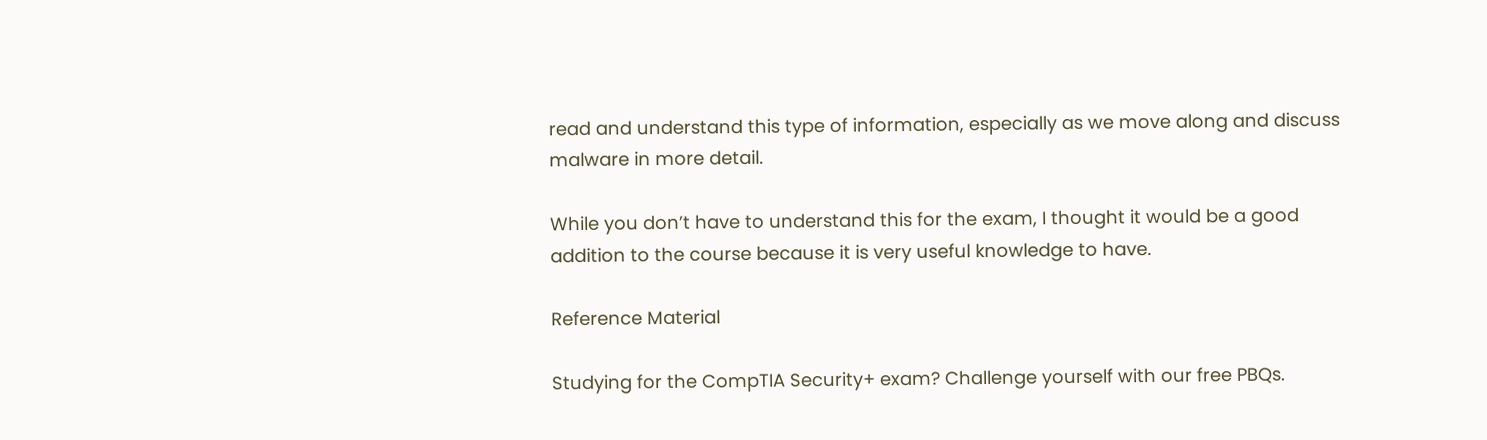read and understand this type of information, especially as we move along and discuss malware in more detail.

While you don’t have to understand this for the exam, I thought it would be a good addition to the course because it is very useful knowledge to have.

Reference Material

Studying for the CompTIA Security+ exam? Challenge yourself with our free PBQs.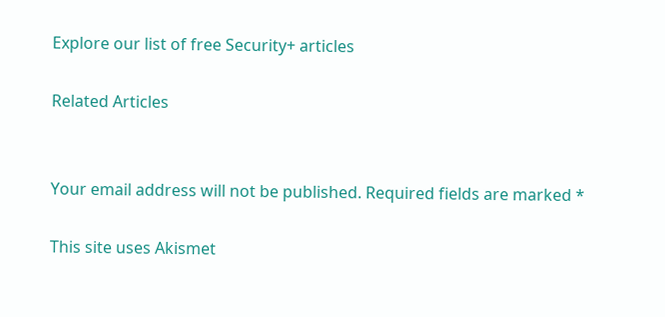Explore our list of free Security+ articles

Related Articles


Your email address will not be published. Required fields are marked *

This site uses Akismet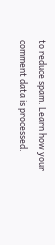to reduce spam. Learn how your comment data is processed.